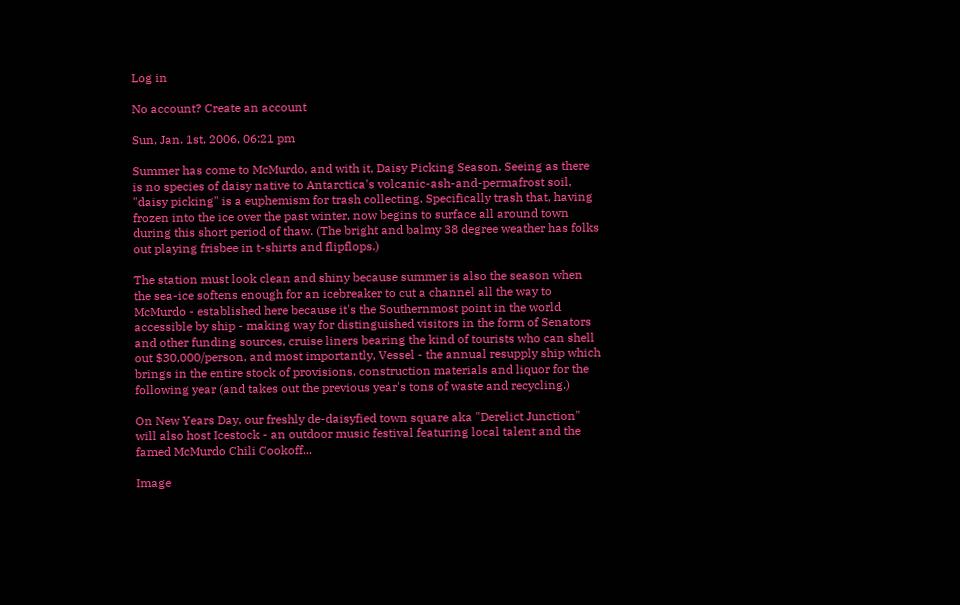Log in

No account? Create an account

Sun, Jan. 1st, 2006, 06:21 pm

Summer has come to McMurdo, and with it, Daisy Picking Season. Seeing as there is no species of daisy native to Antarctica's volcanic-ash-and-permafrost soil, "daisy picking" is a euphemism for trash collecting. Specifically trash that, having frozen into the ice over the past winter, now begins to surface all around town during this short period of thaw. (The bright and balmy 38 degree weather has folks out playing frisbee in t-shirts and flipflops.)

The station must look clean and shiny because summer is also the season when the sea-ice softens enough for an icebreaker to cut a channel all the way to McMurdo - established here because it's the Southernmost point in the world accessible by ship - making way for distinguished visitors in the form of Senators and other funding sources, cruise liners bearing the kind of tourists who can shell out $30,000/person, and most importantly, Vessel - the annual resupply ship which brings in the entire stock of provisions, construction materials and liquor for the following year (and takes out the previous year's tons of waste and recycling.)

On New Years Day, our freshly de-daisyfied town square aka "Derelict Junction" will also host Icestock - an outdoor music festival featuring local talent and the famed McMurdo Chili Cookoff...

Image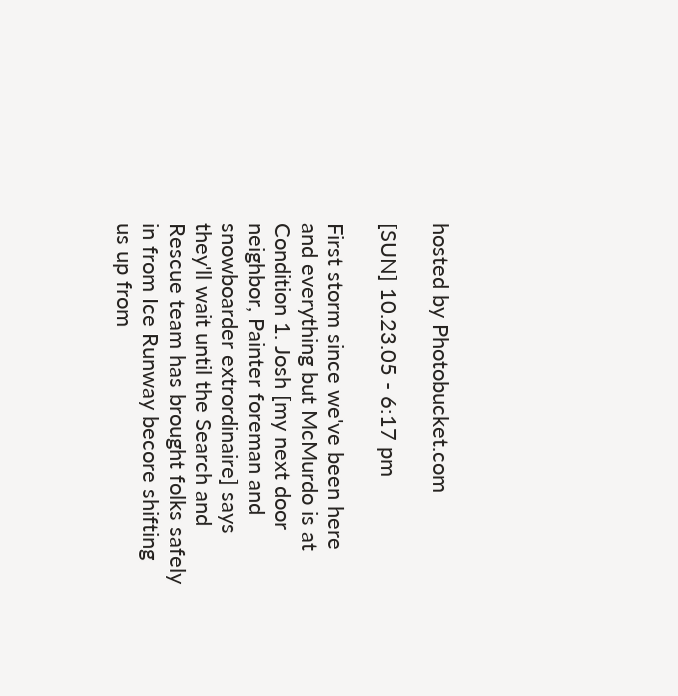hosted by Photobucket.com

[SUN] 10.23.05 - 6:17 pm

First storm since we've been here and everything but McMurdo is at Condition 1. Josh [my next door neighbor, Painter foreman and snowboarder extrordinaire] says they'll wait until the Search and Rescue team has brought folks safely in from Ice Runway becore shifting us up from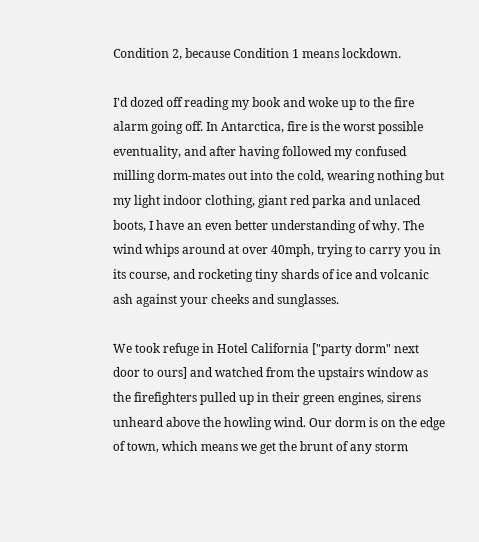Condition 2, because Condition 1 means lockdown.

I'd dozed off reading my book and woke up to the fire alarm going off. In Antarctica, fire is the worst possible eventuality, and after having followed my confused milling dorm-mates out into the cold, wearing nothing but my light indoor clothing, giant red parka and unlaced boots, I have an even better understanding of why. The wind whips around at over 40mph, trying to carry you in its course, and rocketing tiny shards of ice and volcanic ash against your cheeks and sunglasses.

We took refuge in Hotel California ["party dorm" next door to ours] and watched from the upstairs window as the firefighters pulled up in their green engines, sirens unheard above the howling wind. Our dorm is on the edge of town, which means we get the brunt of any storm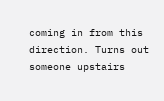coming in from this direction. Turns out someone upstairs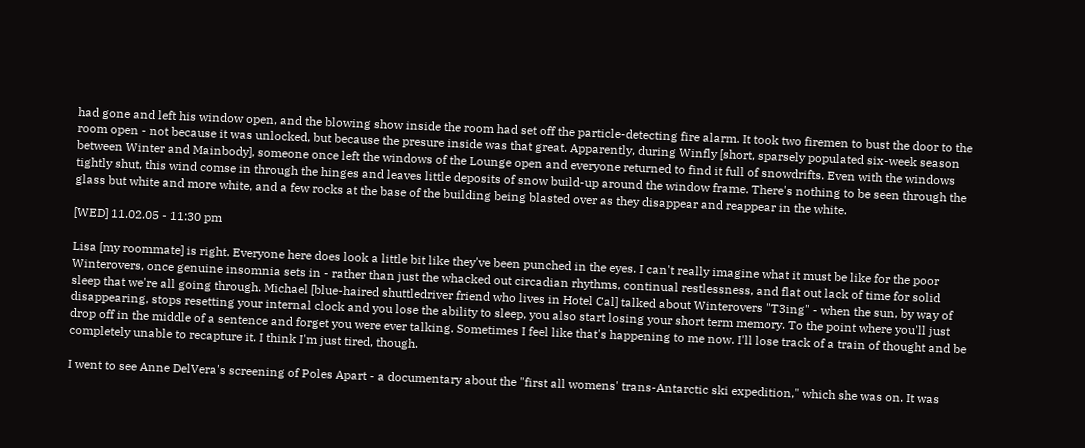had gone and left his window open, and the blowing show inside the room had set off the particle-detecting fire alarm. It took two firemen to bust the door to the room open - not because it was unlocked, but because the presure inside was that great. Apparently, during Winfly [short, sparsely populated six-week season between Winter and Mainbody], someone once left the windows of the Lounge open and everyone returned to find it full of snowdrifts. Even with the windows tightly shut, this wind comse in through the hinges and leaves little deposits of snow build-up around the window frame. There's nothing to be seen through the glass but white and more white, and a few rocks at the base of the building being blasted over as they disappear and reappear in the white.

[WED] 11.02.05 - 11:30 pm

Lisa [my roommate] is right. Everyone here does look a little bit like they've been punched in the eyes. I can't really imagine what it must be like for the poor Winterovers, once genuine insomnia sets in - rather than just the whacked out circadian rhythms, continual restlessness, and flat out lack of time for solid sleep that we're all going through. Michael [blue-haired shuttledriver friend who lives in Hotel Cal] talked about Winterovers "T3ing" - when the sun, by way of disappearing, stops resetting your internal clock and you lose the ability to sleep, you also start losing your short term memory. To the point where you'll just drop off in the middle of a sentence and forget you were ever talking. Sometimes I feel like that's happening to me now. I'll lose track of a train of thought and be completely unable to recapture it. I think I'm just tired, though.

I went to see Anne DelVera's screening of Poles Apart - a documentary about the "first all womens' trans-Antarctic ski expedition," which she was on. It was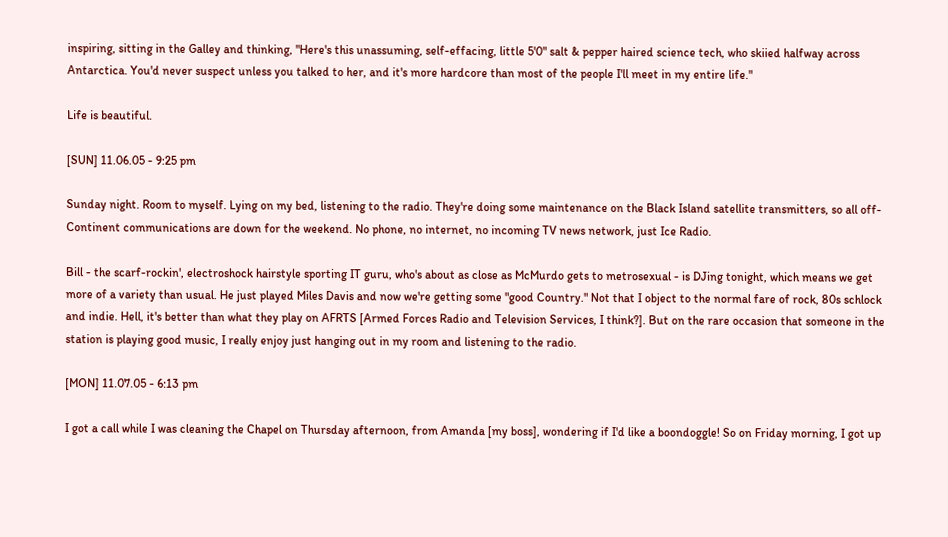inspiring, sitting in the Galley and thinking, "Here's this unassuming, self-effacing, little 5'0" salt & pepper haired science tech, who skiied halfway across Antarctica. You'd never suspect unless you talked to her, and it's more hardcore than most of the people I'll meet in my entire life."

Life is beautiful.

[SUN] 11.06.05 - 9:25 pm

Sunday night. Room to myself. Lying on my bed, listening to the radio. They're doing some maintenance on the Black Island satellite transmitters, so all off-Continent communications are down for the weekend. No phone, no internet, no incoming TV news network, just Ice Radio.

Bill - the scarf-rockin', electroshock hairstyle sporting IT guru, who's about as close as McMurdo gets to metrosexual - is DJing tonight, which means we get more of a variety than usual. He just played Miles Davis and now we're getting some "good Country." Not that I object to the normal fare of rock, 80s schlock and indie. Hell, it's better than what they play on AFRTS [Armed Forces Radio and Television Services, I think?]. But on the rare occasion that someone in the station is playing good music, I really enjoy just hanging out in my room and listening to the radio.

[MON] 11.07.05 - 6:13 pm

I got a call while I was cleaning the Chapel on Thursday afternoon, from Amanda [my boss], wondering if I'd like a boondoggle! So on Friday morning, I got up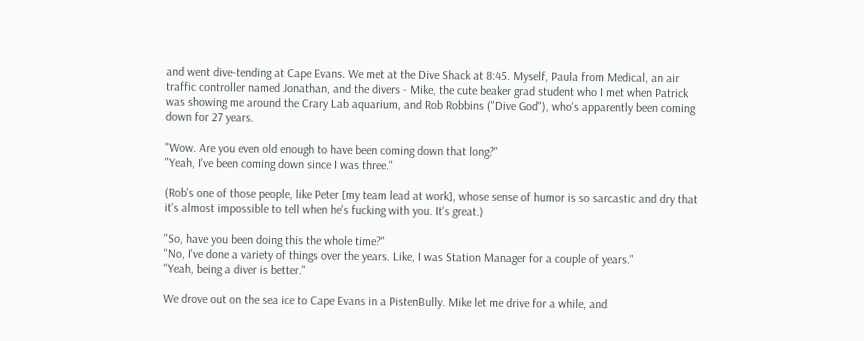and went dive-tending at Cape Evans. We met at the Dive Shack at 8:45. Myself, Paula from Medical, an air traffic controller named Jonathan, and the divers - Mike, the cute beaker grad student who I met when Patrick was showing me around the Crary Lab aquarium, and Rob Robbins ("Dive God"), who's apparently been coming down for 27 years.

"Wow. Are you even old enough to have been coming down that long?"
"Yeah, I've been coming down since I was three."

(Rob's one of those people, like Peter [my team lead at work], whose sense of humor is so sarcastic and dry that it's almost impossible to tell when he's fucking with you. It's great.)

"So, have you been doing this the whole time?"
"No, I've done a variety of things over the years. Like, I was Station Manager for a couple of years."
"Yeah, being a diver is better."

We drove out on the sea ice to Cape Evans in a PistenBully. Mike let me drive for a while, and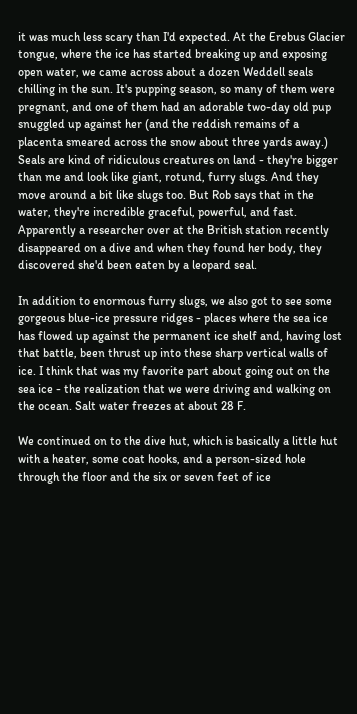it was much less scary than I'd expected. At the Erebus Glacier tongue, where the ice has started breaking up and exposing open water, we came across about a dozen Weddell seals chilling in the sun. It's pupping season, so many of them were pregnant, and one of them had an adorable two-day old pup snuggled up against her (and the reddish remains of a placenta smeared across the snow about three yards away.) Seals are kind of ridiculous creatures on land - they're bigger than me and look like giant, rotund, furry slugs. And they move around a bit like slugs too. But Rob says that in the water, they're incredible graceful, powerful, and fast. Apparently a researcher over at the British station recently disappeared on a dive and when they found her body, they discovered she'd been eaten by a leopard seal.

In addition to enormous furry slugs, we also got to see some gorgeous blue-ice pressure ridges - places where the sea ice has flowed up against the permanent ice shelf and, having lost that battle, been thrust up into these sharp vertical walls of ice. I think that was my favorite part about going out on the sea ice - the realization that we were driving and walking on the ocean. Salt water freezes at about 28 F.

We continued on to the dive hut, which is basically a little hut with a heater, some coat hooks, and a person-sized hole through the floor and the six or seven feet of ice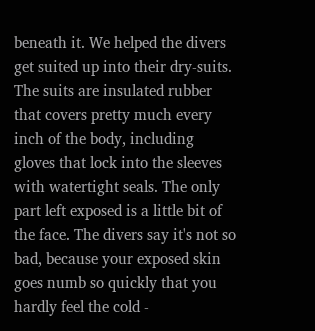beneath it. We helped the divers get suited up into their dry-suits. The suits are insulated rubber that covers pretty much every inch of the body, including gloves that lock into the sleeves with watertight seals. The only part left exposed is a little bit of the face. The divers say it's not so bad, because your exposed skin goes numb so quickly that you hardly feel the cold -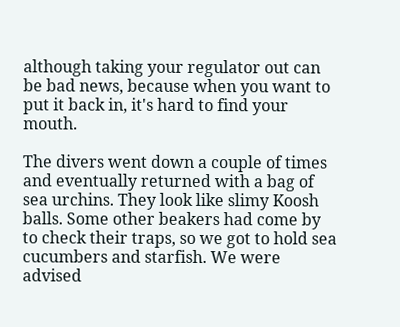although taking your regulator out can be bad news, because when you want to put it back in, it's hard to find your mouth.

The divers went down a couple of times and eventually returned with a bag of sea urchins. They look like slimy Koosh balls. Some other beakers had come by to check their traps, so we got to hold sea cucumbers and starfish. We were advised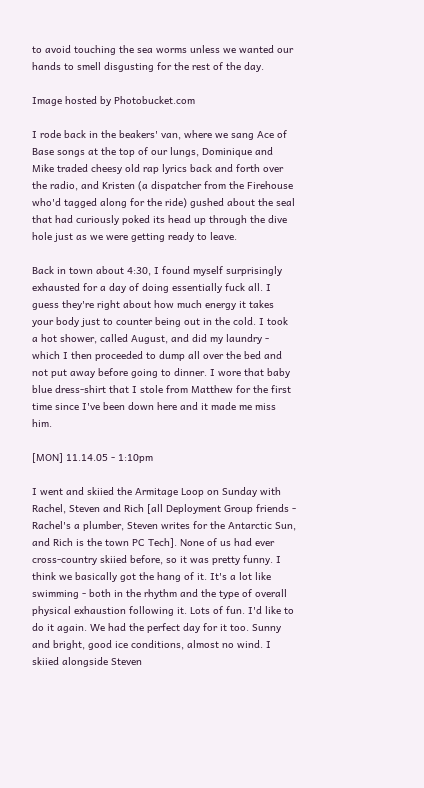to avoid touching the sea worms unless we wanted our hands to smell disgusting for the rest of the day.

Image hosted by Photobucket.com

I rode back in the beakers' van, where we sang Ace of Base songs at the top of our lungs, Dominique and Mike traded cheesy old rap lyrics back and forth over the radio, and Kristen (a dispatcher from the Firehouse who'd tagged along for the ride) gushed about the seal that had curiously poked its head up through the dive hole just as we were getting ready to leave.

Back in town about 4:30, I found myself surprisingly exhausted for a day of doing essentially fuck all. I guess they're right about how much energy it takes your body just to counter being out in the cold. I took a hot shower, called August, and did my laundry - which I then proceeded to dump all over the bed and not put away before going to dinner. I wore that baby blue dress-shirt that I stole from Matthew for the first time since I've been down here and it made me miss him.

[MON] 11.14.05 - 1:10pm

I went and skiied the Armitage Loop on Sunday with Rachel, Steven and Rich [all Deployment Group friends - Rachel's a plumber, Steven writes for the Antarctic Sun, and Rich is the town PC Tech]. None of us had ever cross-country skiied before, so it was pretty funny. I think we basically got the hang of it. It's a lot like swimming - both in the rhythm and the type of overall physical exhaustion following it. Lots of fun. I'd like to do it again. We had the perfect day for it too. Sunny and bright, good ice conditions, almost no wind. I skiied alongside Steven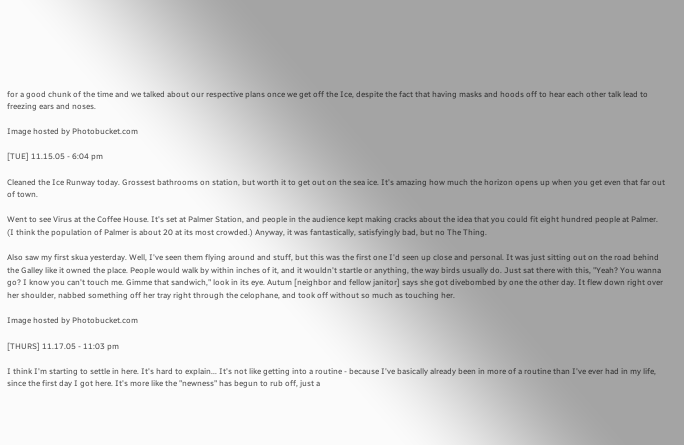for a good chunk of the time and we talked about our respective plans once we get off the Ice, despite the fact that having masks and hoods off to hear each other talk lead to freezing ears and noses.

Image hosted by Photobucket.com

[TUE] 11.15.05 - 6:04 pm

Cleaned the Ice Runway today. Grossest bathrooms on station, but worth it to get out on the sea ice. It's amazing how much the horizon opens up when you get even that far out of town.

Went to see Virus at the Coffee House. It's set at Palmer Station, and people in the audience kept making cracks about the idea that you could fit eight hundred people at Palmer. (I think the population of Palmer is about 20 at its most crowded.) Anyway, it was fantastically, satisfyingly bad, but no The Thing.

Also saw my first skua yesterday. Well, I've seen them flying around and stuff, but this was the first one I'd seen up close and personal. It was just sitting out on the road behind the Galley like it owned the place. People would walk by within inches of it, and it wouldn't startle or anything, the way birds usually do. Just sat there with this, "Yeah? You wanna go? I know you can't touch me. Gimme that sandwich," look in its eye. Autum [neighbor and fellow janitor] says she got divebombed by one the other day. It flew down right over her shoulder, nabbed something off her tray right through the celophane, and took off without so much as touching her.

Image hosted by Photobucket.com

[THURS] 11.17.05 - 11:03 pm

I think I'm starting to settle in here. It's hard to explain... It's not like getting into a routine - because I've basically already been in more of a routine than I've ever had in my life, since the first day I got here. It's more like the "newness" has begun to rub off, just a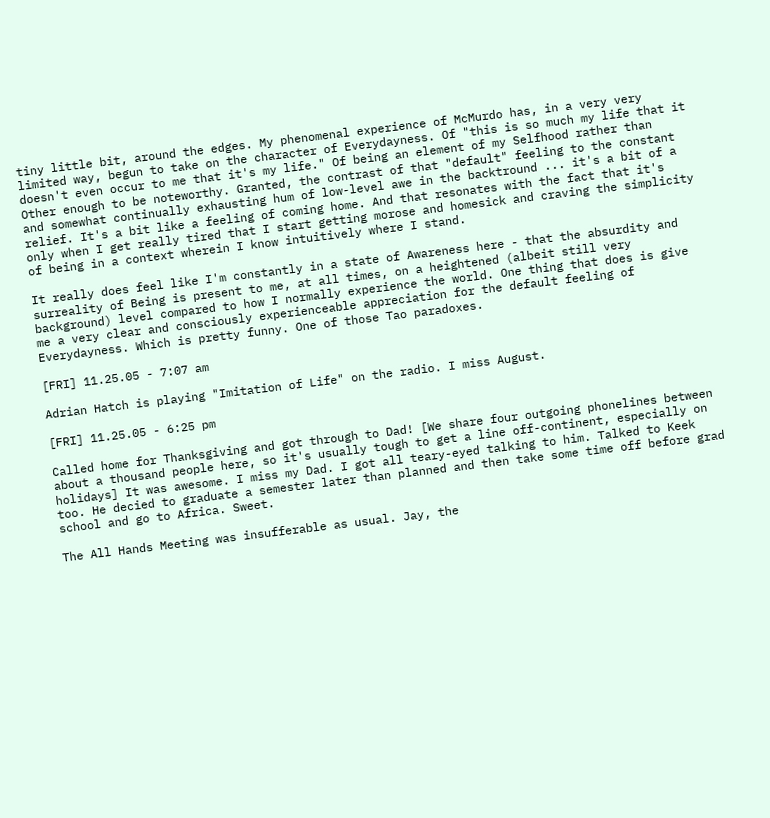tiny little bit, around the edges. My phenomenal experience of McMurdo has, in a very very limited way, begun to take on the character of Everydayness. Of "this is so much my life that it doesn't even occur to me that it's my life." Of being an element of my Selfhood rather than Other enough to be noteworthy. Granted, the contrast of that "default" feeling to the constant and somewhat continually exhausting hum of low-level awe in the backtround ... it's a bit of a relief. It's a bit like a feeling of coming home. And that resonates with the fact that it's only when I get really tired that I start getting morose and homesick and craving the simplicity of being in a context wherein I know intuitively where I stand.

It really does feel like I'm constantly in a state of Awareness here - that the absurdity and surreality of Being is present to me, at all times, on a heightened (albeit still very background) level compared to how I normally experience the world. One thing that does is give me a very clear and consciously experienceable appreciation for the default feeling of Everydayness. Which is pretty funny. One of those Tao paradoxes.

[FRI] 11.25.05 - 7:07 am

Adrian Hatch is playing "Imitation of Life" on the radio. I miss August.

[FRI] 11.25.05 - 6:25 pm

Called home for Thanksgiving and got through to Dad! [We share four outgoing phonelines between about a thousand people here, so it's usually tough to get a line off-continent, especially on holidays] It was awesome. I miss my Dad. I got all teary-eyed talking to him. Talked to Keek too. He decied to graduate a semester later than planned and then take some time off before grad school and go to Africa. Sweet.

The All Hands Meeting was insufferable as usual. Jay, the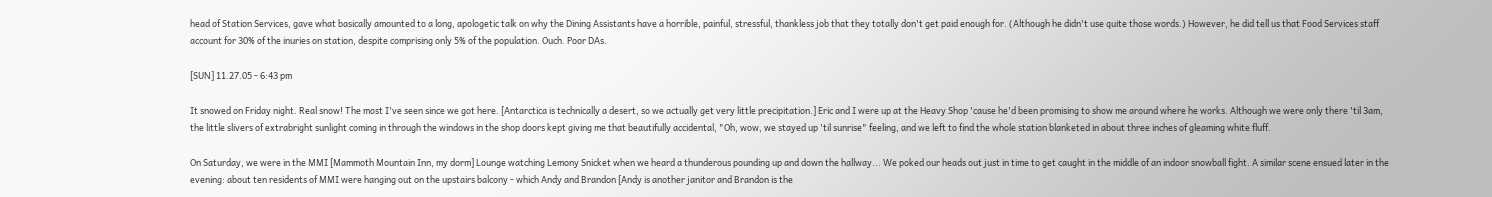head of Station Services, gave what basically amounted to a long, apologetic talk on why the Dining Assistants have a horrible, painful, stressful, thankless job that they totally don't get paid enough for. (Although he didn't use quite those words.) However, he did tell us that Food Services staff account for 30% of the inuries on station, despite comprising only 5% of the population. Ouch. Poor DAs.

[SUN] 11.27.05 - 6:43 pm

It snowed on Friday night. Real snow! The most I've seen since we got here. [Antarctica is technically a desert, so we actually get very little precipitation.] Eric and I were up at the Heavy Shop 'cause he'd been promising to show me around where he works. Although we were only there 'til 3am, the little slivers of extrabright sunlight coming in through the windows in the shop doors kept giving me that beautifully accidental, "Oh, wow, we stayed up 'til sunrise" feeling, and we left to find the whole station blanketed in about three inches of gleaming white fluff.

On Saturday, we were in the MMI [Mammoth Mountain Inn, my dorm] Lounge watching Lemony Snicket when we heard a thunderous pounding up and down the hallway... We poked our heads out just in time to get caught in the middle of an indoor snowball fight. A similar scene ensued later in the evening: about ten residents of MMI were hanging out on the upstairs balcony - which Andy and Brandon [Andy is another janitor and Brandon is the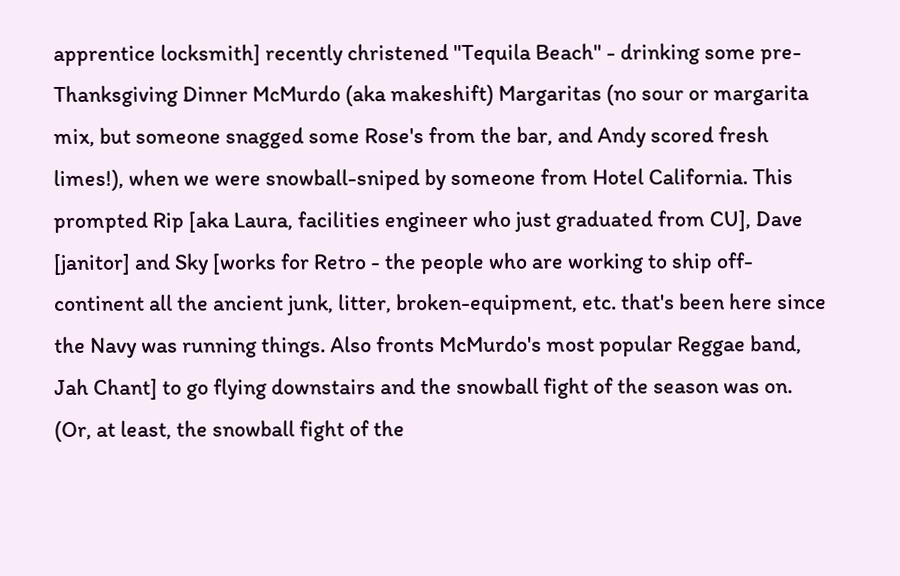apprentice locksmith] recently christened "Tequila Beach" - drinking some pre-Thanksgiving Dinner McMurdo (aka makeshift) Margaritas (no sour or margarita mix, but someone snagged some Rose's from the bar, and Andy scored fresh limes!), when we were snowball-sniped by someone from Hotel California. This prompted Rip [aka Laura, facilities engineer who just graduated from CU], Dave [janitor] and Sky [works for Retro - the people who are working to ship off-continent all the ancient junk, litter, broken-equipment, etc. that's been here since the Navy was running things. Also fronts McMurdo's most popular Reggae band, Jah Chant] to go flying downstairs and the snowball fight of the season was on. (Or, at least, the snowball fight of the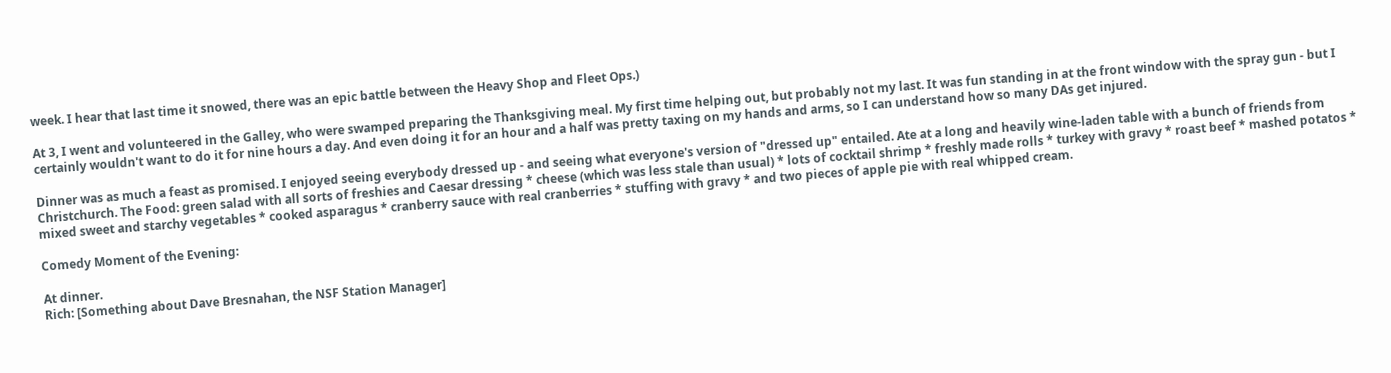week. I hear that last time it snowed, there was an epic battle between the Heavy Shop and Fleet Ops.)

At 3, I went and volunteered in the Galley, who were swamped preparing the Thanksgiving meal. My first time helping out, but probably not my last. It was fun standing in at the front window with the spray gun - but I certainly wouldn't want to do it for nine hours a day. And even doing it for an hour and a half was pretty taxing on my hands and arms, so I can understand how so many DAs get injured.

Dinner was as much a feast as promised. I enjoyed seeing everybody dressed up - and seeing what everyone's version of "dressed up" entailed. Ate at a long and heavily wine-laden table with a bunch of friends from Christchurch. The Food: green salad with all sorts of freshies and Caesar dressing * cheese (which was less stale than usual) * lots of cocktail shrimp * freshly made rolls * turkey with gravy * roast beef * mashed potatos * mixed sweet and starchy vegetables * cooked asparagus * cranberry sauce with real cranberries * stuffing with gravy * and two pieces of apple pie with real whipped cream.

Comedy Moment of the Evening:

At dinner.
Rich: [Something about Dave Bresnahan, the NSF Station Manager]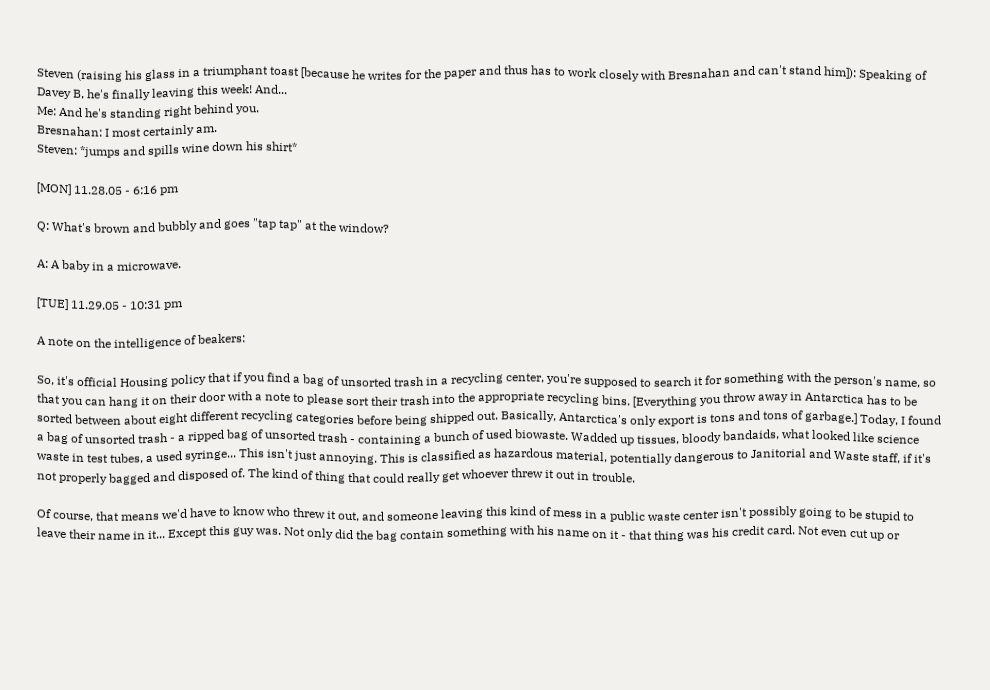Steven (raising his glass in a triumphant toast [because he writes for the paper and thus has to work closely with Bresnahan and can't stand him]): Speaking of Davey B, he's finally leaving this week! And...
Me: And he's standing right behind you.
Bresnahan: I most certainly am.
Steven: *jumps and spills wine down his shirt*

[MON] 11.28.05 - 6:16 pm

Q: What's brown and bubbly and goes "tap tap" at the window?

A: A baby in a microwave.

[TUE] 11.29.05 - 10:31 pm

A note on the intelligence of beakers:

So, it's official Housing policy that if you find a bag of unsorted trash in a recycling center, you're supposed to search it for something with the person's name, so that you can hang it on their door with a note to please sort their trash into the appropriate recycling bins. [Everything you throw away in Antarctica has to be sorted between about eight different recycling categories before being shipped out. Basically, Antarctica's only export is tons and tons of garbage.] Today, I found a bag of unsorted trash - a ripped bag of unsorted trash - containing a bunch of used biowaste. Wadded up tissues, bloody bandaids, what looked like science waste in test tubes, a used syringe... This isn't just annoying. This is classified as hazardous material, potentially dangerous to Janitorial and Waste staff, if it's not properly bagged and disposed of. The kind of thing that could really get whoever threw it out in trouble.

Of course, that means we'd have to know who threw it out, and someone leaving this kind of mess in a public waste center isn't possibly going to be stupid to leave their name in it... Except this guy was. Not only did the bag contain something with his name on it - that thing was his credit card. Not even cut up or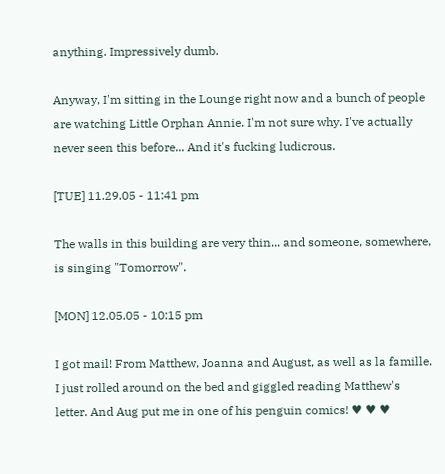anything. Impressively dumb.

Anyway, I'm sitting in the Lounge right now and a bunch of people are watching Little Orphan Annie. I'm not sure why. I've actually never seen this before... And it's fucking ludicrous.

[TUE] 11.29.05 - 11:41 pm

The walls in this building are very thin... and someone, somewhere, is singing "Tomorrow".

[MON] 12.05.05 - 10:15 pm

I got mail! From Matthew, Joanna and August, as well as la famille. I just rolled around on the bed and giggled reading Matthew's letter. And Aug put me in one of his penguin comics! ♥ ♥ ♥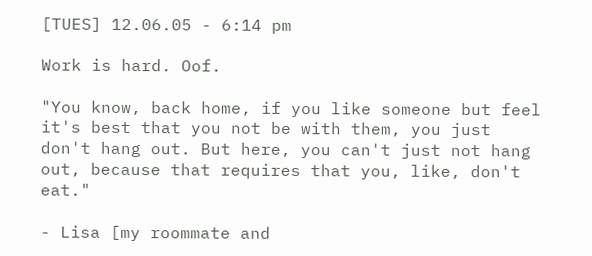[TUES] 12.06.05 - 6:14 pm

Work is hard. Oof.

"You know, back home, if you like someone but feel it's best that you not be with them, you just don't hang out. But here, you can't just not hang out, because that requires that you, like, don't eat."

- Lisa [my roommate and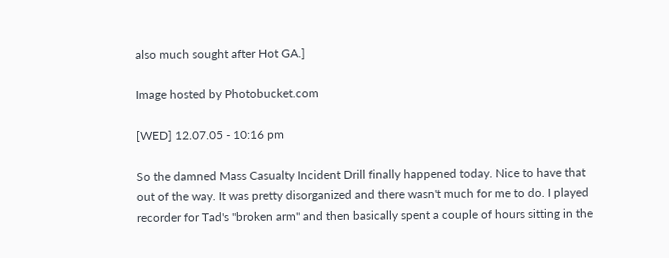also much sought after Hot GA.]

Image hosted by Photobucket.com

[WED] 12.07.05 - 10:16 pm

So the damned Mass Casualty Incident Drill finally happened today. Nice to have that out of the way. It was pretty disorganized and there wasn't much for me to do. I played recorder for Tad's "broken arm" and then basically spent a couple of hours sitting in the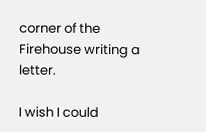corner of the Firehouse writing a letter.

I wish I could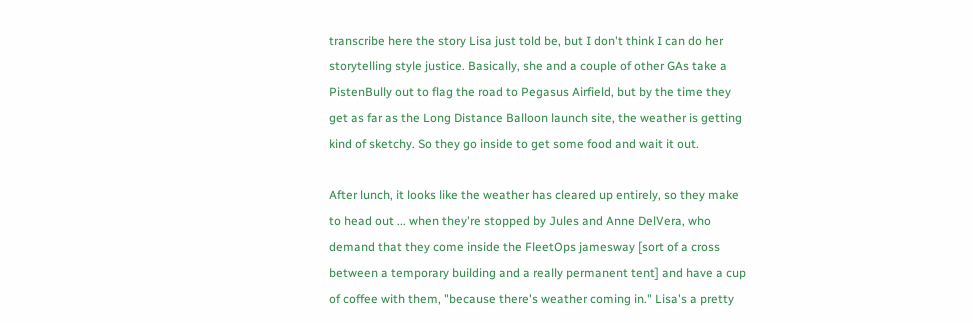transcribe here the story Lisa just told be, but I don't think I can do her storytelling style justice. Basically, she and a couple of other GAs take a PistenBully out to flag the road to Pegasus Airfield, but by the time they get as far as the Long Distance Balloon launch site, the weather is getting kind of sketchy. So they go inside to get some food and wait it out.

After lunch, it looks like the weather has cleared up entirely, so they make to head out ... when they're stopped by Jules and Anne DelVera, who demand that they come inside the FleetOps jamesway [sort of a cross between a temporary building and a really permanent tent] and have a cup of coffee with them, "because there's weather coming in." Lisa's a pretty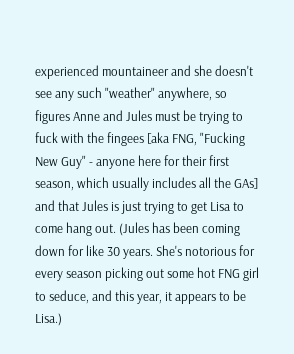experienced mountaineer and she doesn't see any such "weather" anywhere, so figures Anne and Jules must be trying to fuck with the fingees [aka FNG, "Fucking New Guy" - anyone here for their first season, which usually includes all the GAs] and that Jules is just trying to get Lisa to come hang out. (Jules has been coming down for like 30 years. She's notorious for every season picking out some hot FNG girl to seduce, and this year, it appears to be Lisa.)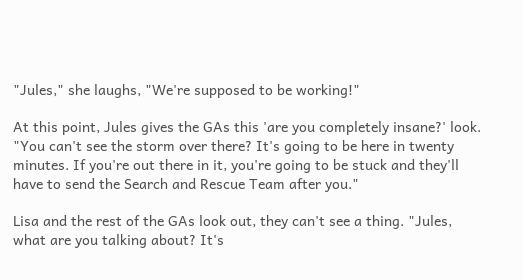"Jules," she laughs, "We're supposed to be working!"

At this point, Jules gives the GAs this 'are you completely insane?' look. "You can't see the storm over there? It's going to be here in twenty minutes. If you're out there in it, you're going to be stuck and they'll have to send the Search and Rescue Team after you."

Lisa and the rest of the GAs look out, they can't see a thing. "Jules, what are you talking about? It's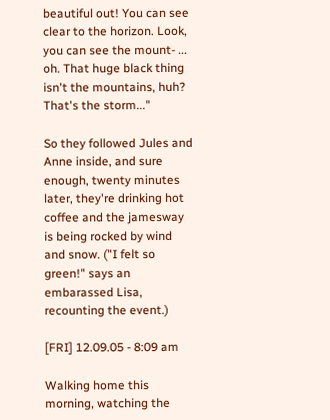beautiful out! You can see clear to the horizon. Look, you can see the mount- ... oh. That huge black thing isn't the mountains, huh? That's the storm..."

So they followed Jules and Anne inside, and sure enough, twenty minutes later, they're drinking hot coffee and the jamesway is being rocked by wind and snow. ("I felt so green!" says an embarassed Lisa, recounting the event.)

[FRI] 12.09.05 - 8:09 am

Walking home this morning, watching the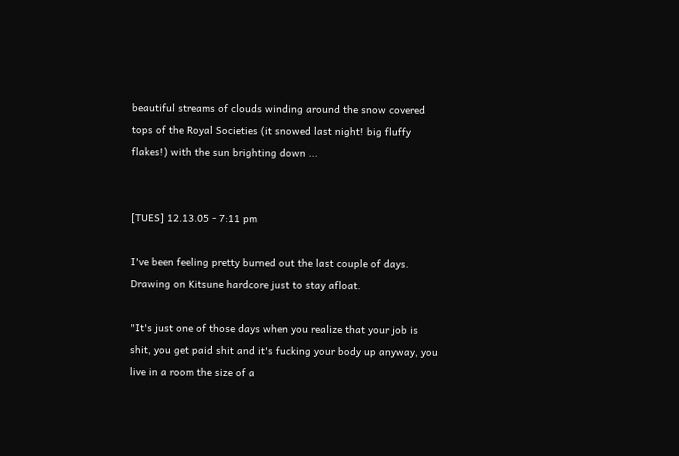beautiful streams of clouds winding around the snow covered tops of the Royal Societies (it snowed last night! big fluffy flakes!) with the sun brighting down ...


[TUES] 12.13.05 - 7:11 pm

I've been feeling pretty burned out the last couple of days. Drawing on Kitsune hardcore just to stay afloat.

"It's just one of those days when you realize that your job is shit, you get paid shit and it's fucking your body up anyway, you live in a room the size of a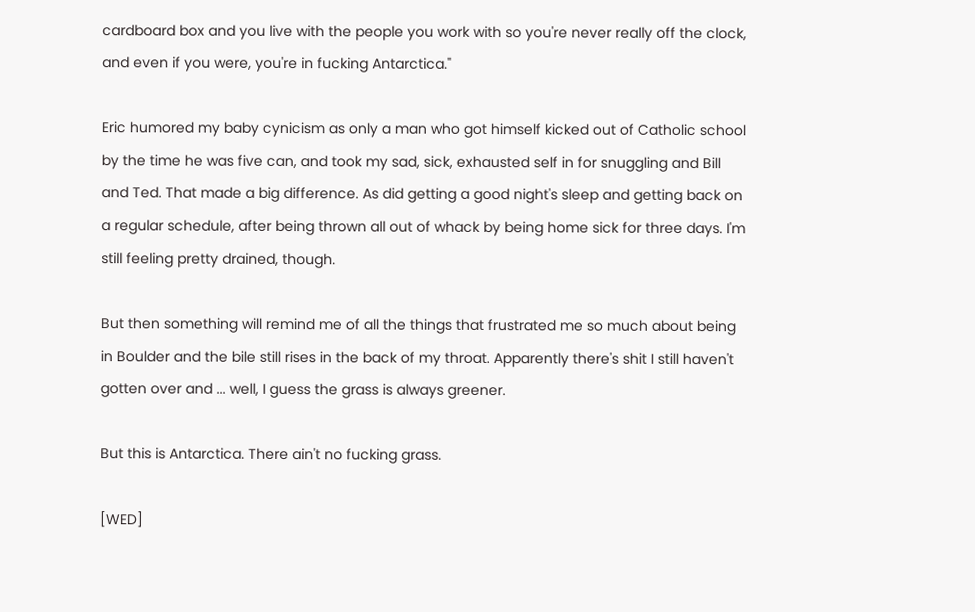cardboard box and you live with the people you work with so you're never really off the clock, and even if you were, you're in fucking Antarctica."

Eric humored my baby cynicism as only a man who got himself kicked out of Catholic school by the time he was five can, and took my sad, sick, exhausted self in for snuggling and Bill and Ted. That made a big difference. As did getting a good night's sleep and getting back on a regular schedule, after being thrown all out of whack by being home sick for three days. I'm still feeling pretty drained, though.

But then something will remind me of all the things that frustrated me so much about being in Boulder and the bile still rises in the back of my throat. Apparently there's shit I still haven't gotten over and ... well, I guess the grass is always greener.

But this is Antarctica. There ain't no fucking grass.

[WED]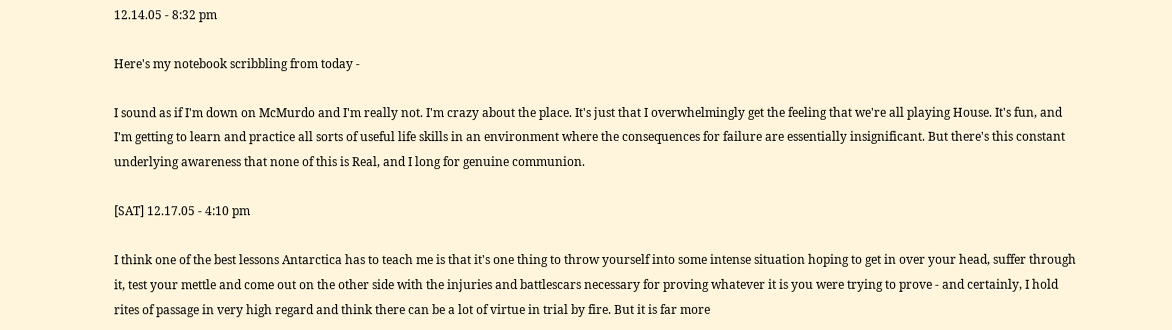12.14.05 - 8:32 pm

Here's my notebook scribbling from today -

I sound as if I'm down on McMurdo and I'm really not. I'm crazy about the place. It's just that I overwhelmingly get the feeling that we're all playing House. It's fun, and I'm getting to learn and practice all sorts of useful life skills in an environment where the consequences for failure are essentially insignificant. But there's this constant underlying awareness that none of this is Real, and I long for genuine communion.

[SAT] 12.17.05 - 4:10 pm

I think one of the best lessons Antarctica has to teach me is that it's one thing to throw yourself into some intense situation hoping to get in over your head, suffer through it, test your mettle and come out on the other side with the injuries and battlescars necessary for proving whatever it is you were trying to prove - and certainly, I hold rites of passage in very high regard and think there can be a lot of virtue in trial by fire. But it is far more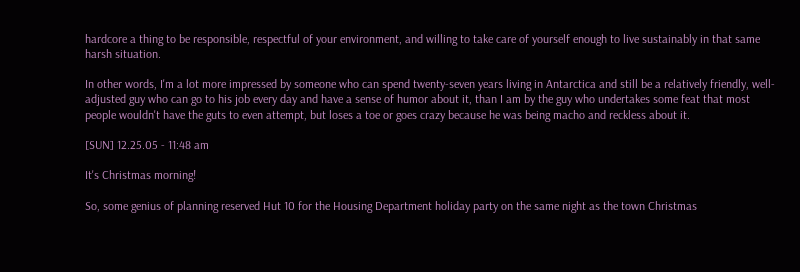hardcore a thing to be responsible, respectful of your environment, and willing to take care of yourself enough to live sustainably in that same harsh situation.

In other words, I'm a lot more impressed by someone who can spend twenty-seven years living in Antarctica and still be a relatively friendly, well-adjusted guy who can go to his job every day and have a sense of humor about it, than I am by the guy who undertakes some feat that most people wouldn't have the guts to even attempt, but loses a toe or goes crazy because he was being macho and reckless about it.

[SUN] 12.25.05 - 11:48 am

It's Christmas morning!

So, some genius of planning reserved Hut 10 for the Housing Department holiday party on the same night as the town Christmas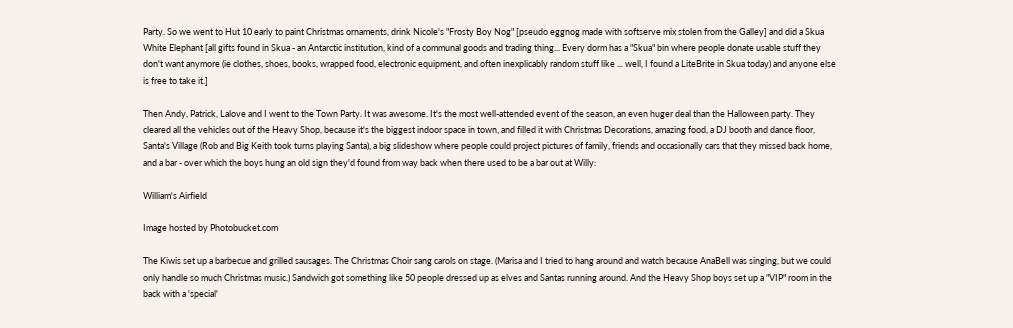Party. So we went to Hut 10 early to paint Christmas ornaments, drink Nicole's "Frosty Boy Nog" [pseudo eggnog made with softserve mix stolen from the Galley] and did a Skua White Elephant [all gifts found in Skua - an Antarctic institution, kind of a communal goods and trading thing... Every dorm has a "Skua" bin where people donate usable stuff they don't want anymore (ie clothes, shoes, books, wrapped food, electronic equipment, and often inexplicably random stuff like ... well, I found a LiteBrite in Skua today) and anyone else is free to take it.]

Then Andy, Patrick, Lalove and I went to the Town Party. It was awesome. It's the most well-attended event of the season, an even huger deal than the Halloween party. They cleared all the vehicles out of the Heavy Shop, because it's the biggest indoor space in town, and filled it with Christmas Decorations, amazing food, a DJ booth and dance floor, Santa's Village (Rob and Big Keith took turns playing Santa), a big slideshow where people could project pictures of family, friends and occasionally cars that they missed back home, and a bar - over which the boys hung an old sign they'd found from way back when there used to be a bar out at Willy:

William's Airfield

Image hosted by Photobucket.com

The Kiwis set up a barbecue and grilled sausages. The Christmas Choir sang carols on stage. (Marisa and I tried to hang around and watch because AnaBell was singing, but we could only handle so much Christmas music.) Sandwich got something like 50 people dressed up as elves and Santas running around. And the Heavy Shop boys set up a "VIP" room in the back with a 'special'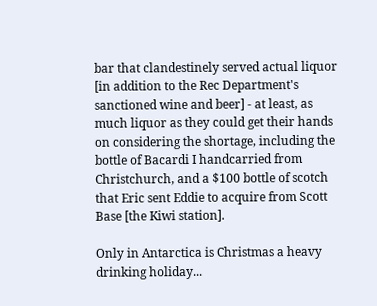bar that clandestinely served actual liquor [in addition to the Rec Department's sanctioned wine and beer] - at least, as much liquor as they could get their hands on considering the shortage, including the bottle of Bacardi I handcarried from Christchurch, and a $100 bottle of scotch that Eric sent Eddie to acquire from Scott Base [the Kiwi station].

Only in Antarctica is Christmas a heavy drinking holiday...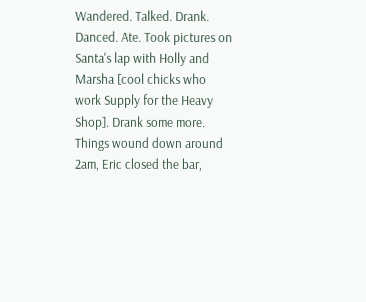Wandered. Talked. Drank. Danced. Ate. Took pictures on Santa's lap with Holly and Marsha [cool chicks who work Supply for the Heavy Shop]. Drank some more. Things wound down around 2am, Eric closed the bar,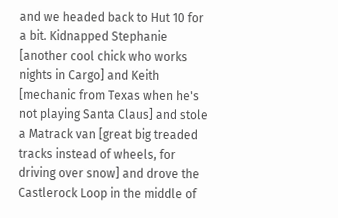and we headed back to Hut 10 for a bit. Kidnapped Stephanie [another cool chick who works nights in Cargo] and Keith [mechanic from Texas when he's not playing Santa Claus] and stole a Matrack van [great big treaded tracks instead of wheels, for driving over snow] and drove the Castlerock Loop in the middle of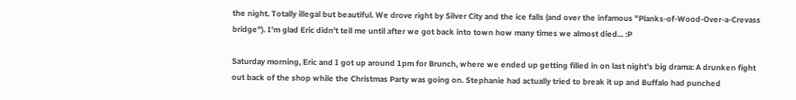the night. Totally illegal but beautiful. We drove right by Silver City and the ice falls (and over the infamous "Planks-of-Wood-Over-a-Crevass bridge"). I'm glad Eric didn't tell me until after we got back into town how many times we almost died... :P

Saturday morning, Eric and I got up around 1pm for Brunch, where we ended up getting filled in on last night's big drama: A drunken fight out back of the shop while the Christmas Party was going on. Stephanie had actually tried to break it up and Buffalo had punched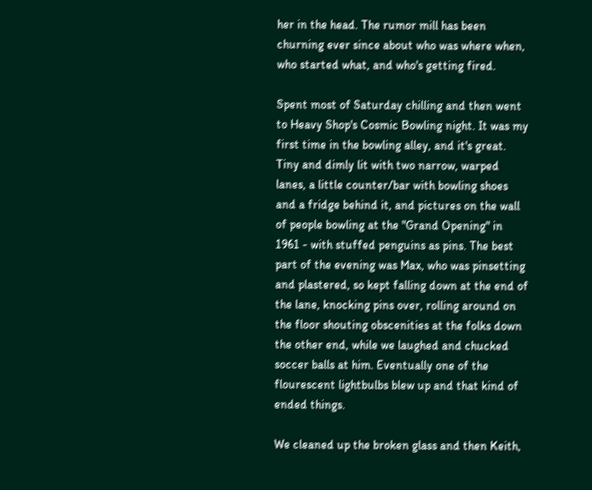her in the head. The rumor mill has been churning ever since about who was where when, who started what, and who's getting fired.

Spent most of Saturday chilling and then went to Heavy Shop's Cosmic Bowling night. It was my first time in the bowling alley, and it's great. Tiny and dimly lit with two narrow, warped lanes, a little counter/bar with bowling shoes and a fridge behind it, and pictures on the wall of people bowling at the "Grand Opening" in 1961 - with stuffed penguins as pins. The best part of the evening was Max, who was pinsetting and plastered, so kept falling down at the end of the lane, knocking pins over, rolling around on the floor shouting obscenities at the folks down the other end, while we laughed and chucked soccer balls at him. Eventually one of the flourescent lightbulbs blew up and that kind of ended things.

We cleaned up the broken glass and then Keith,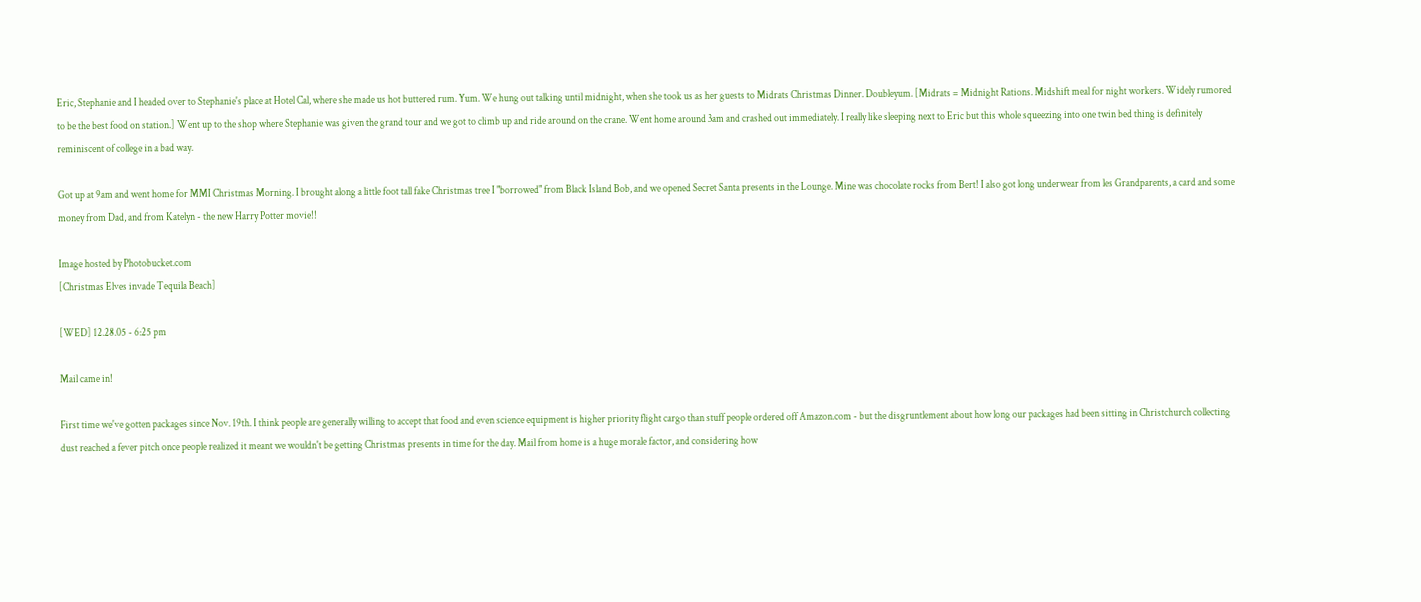Eric, Stephanie and I headed over to Stephanie's place at Hotel Cal, where she made us hot buttered rum. Yum. We hung out talking until midnight, when she took us as her guests to Midrats Christmas Dinner. Doubleyum. [Midrats = Midnight Rations. Midshift meal for night workers. Widely rumored to be the best food on station.] Went up to the shop where Stephanie was given the grand tour and we got to climb up and ride around on the crane. Went home around 3am and crashed out immediately. I really like sleeping next to Eric but this whole squeezing into one twin bed thing is definitely reminiscent of college in a bad way.

Got up at 9am and went home for MMI Christmas Morning. I brought along a little foot tall fake Christmas tree I "borrowed" from Black Island Bob, and we opened Secret Santa presents in the Lounge. Mine was chocolate rocks from Bert! I also got long underwear from les Grandparents, a card and some money from Dad, and from Katelyn - the new Harry Potter movie!!

Image hosted by Photobucket.com
[Christmas Elves invade Tequila Beach]

[WED] 12.28.05 - 6:25 pm

Mail came in!

First time we've gotten packages since Nov. 19th. I think people are generally willing to accept that food and even science equipment is higher priority flight cargo than stuff people ordered off Amazon.com - but the disgruntlement about how long our packages had been sitting in Christchurch collecting dust reached a fever pitch once people realized it meant we wouldn't be getting Christmas presents in time for the day. Mail from home is a huge morale factor, and considering how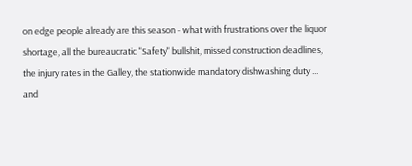on edge people already are this season - what with frustrations over the liquor shortage, all the bureaucratic "Safety" bullshit, missed construction deadlines, the injury rates in the Galley, the stationwide mandatory dishwashing duty ... and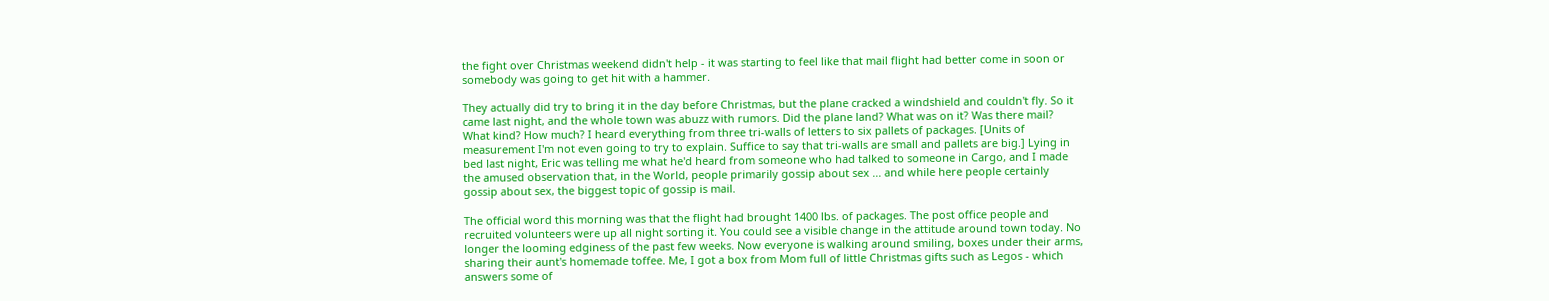the fight over Christmas weekend didn't help - it was starting to feel like that mail flight had better come in soon or somebody was going to get hit with a hammer.

They actually did try to bring it in the day before Christmas, but the plane cracked a windshield and couldn't fly. So it came last night, and the whole town was abuzz with rumors. Did the plane land? What was on it? Was there mail? What kind? How much? I heard everything from three tri-walls of letters to six pallets of packages. [Units of measurement I'm not even going to try to explain. Suffice to say that tri-walls are small and pallets are big.] Lying in bed last night, Eric was telling me what he'd heard from someone who had talked to someone in Cargo, and I made the amused observation that, in the World, people primarily gossip about sex ... and while here people certainly gossip about sex, the biggest topic of gossip is mail.

The official word this morning was that the flight had brought 1400 lbs. of packages. The post office people and recruited volunteers were up all night sorting it. You could see a visible change in the attitude around town today. No longer the looming edginess of the past few weeks. Now everyone is walking around smiling, boxes under their arms, sharing their aunt's homemade toffee. Me, I got a box from Mom full of little Christmas gifts such as Legos - which answers some of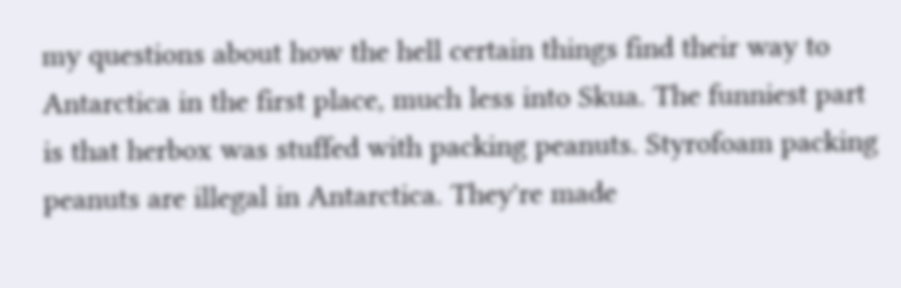my questions about how the hell certain things find their way to Antarctica in the first place, much less into Skua. The funniest part is that herbox was stuffed with packing peanuts. Styrofoam packing peanuts are illegal in Antarctica. They're made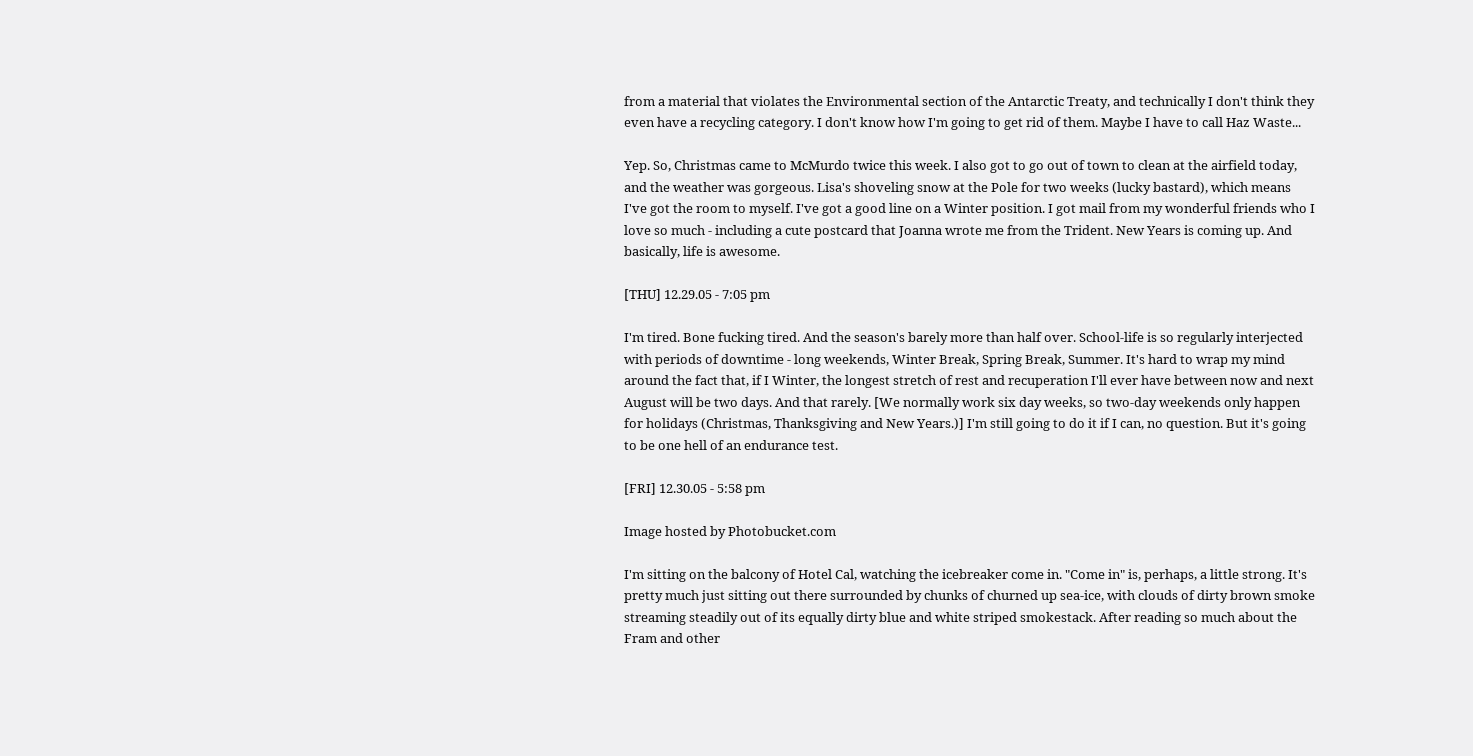from a material that violates the Environmental section of the Antarctic Treaty, and technically I don't think they even have a recycling category. I don't know how I'm going to get rid of them. Maybe I have to call Haz Waste...

Yep. So, Christmas came to McMurdo twice this week. I also got to go out of town to clean at the airfield today, and the weather was gorgeous. Lisa's shoveling snow at the Pole for two weeks (lucky bastard), which means I've got the room to myself. I've got a good line on a Winter position. I got mail from my wonderful friends who I love so much - including a cute postcard that Joanna wrote me from the Trident. New Years is coming up. And basically, life is awesome.

[THU] 12.29.05 - 7:05 pm

I'm tired. Bone fucking tired. And the season's barely more than half over. School-life is so regularly interjected with periods of downtime - long weekends, Winter Break, Spring Break, Summer. It's hard to wrap my mind around the fact that, if I Winter, the longest stretch of rest and recuperation I'll ever have between now and next August will be two days. And that rarely. [We normally work six day weeks, so two-day weekends only happen for holidays (Christmas, Thanksgiving and New Years.)] I'm still going to do it if I can, no question. But it's going to be one hell of an endurance test.

[FRI] 12.30.05 - 5:58 pm

Image hosted by Photobucket.com

I'm sitting on the balcony of Hotel Cal, watching the icebreaker come in. "Come in" is, perhaps, a little strong. It's pretty much just sitting out there surrounded by chunks of churned up sea-ice, with clouds of dirty brown smoke streaming steadily out of its equally dirty blue and white striped smokestack. After reading so much about the Fram and other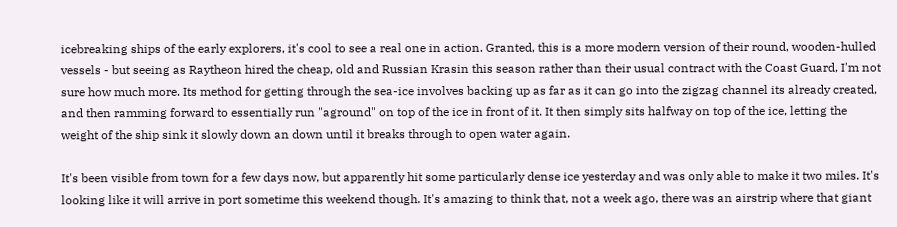icebreaking ships of the early explorers, it's cool to see a real one in action. Granted, this is a more modern version of their round, wooden-hulled vessels - but seeing as Raytheon hired the cheap, old and Russian Krasin this season rather than their usual contract with the Coast Guard, I'm not sure how much more. Its method for getting through the sea-ice involves backing up as far as it can go into the zigzag channel its already created, and then ramming forward to essentially run "aground" on top of the ice in front of it. It then simply sits halfway on top of the ice, letting the weight of the ship sink it slowly down an down until it breaks through to open water again.

It's been visible from town for a few days now, but apparently hit some particularly dense ice yesterday and was only able to make it two miles. It's looking like it will arrive in port sometime this weekend though. It's amazing to think that, not a week ago, there was an airstrip where that giant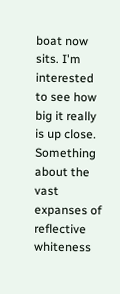boat now sits. I'm interested to see how big it really is up close. Something about the vast expanses of reflective whiteness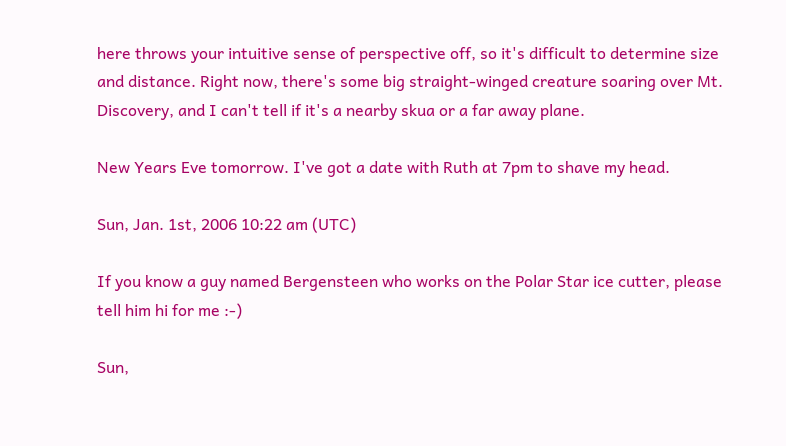here throws your intuitive sense of perspective off, so it's difficult to determine size and distance. Right now, there's some big straight-winged creature soaring over Mt. Discovery, and I can't tell if it's a nearby skua or a far away plane.

New Years Eve tomorrow. I've got a date with Ruth at 7pm to shave my head.

Sun, Jan. 1st, 2006 10:22 am (UTC)

If you know a guy named Bergensteen who works on the Polar Star ice cutter, please tell him hi for me :-)

Sun,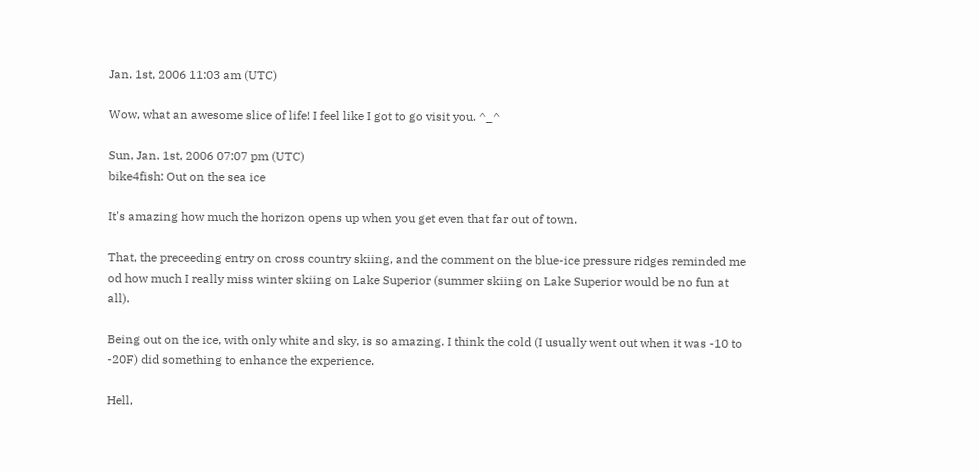Jan. 1st, 2006 11:03 am (UTC)

Wow, what an awesome slice of life! I feel like I got to go visit you. ^_^

Sun, Jan. 1st, 2006 07:07 pm (UTC)
bike4fish: Out on the sea ice

It's amazing how much the horizon opens up when you get even that far out of town.

That, the preceeding entry on cross country skiing, and the comment on the blue-ice pressure ridges reminded me od how much I really miss winter skiing on Lake Superior (summer skiing on Lake Superior would be no fun at all).

Being out on the ice, with only white and sky, is so amazing. I think the cold (I usually went out when it was -10 to -20F) did something to enhance the experience.

Hell,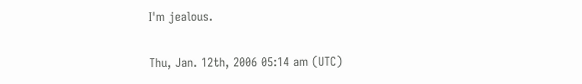I'm jealous.

Thu, Jan. 12th, 2006 05:14 am (UTC)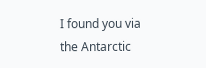I found you via the Antarctic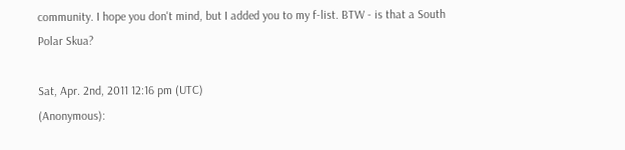community. I hope you don't mind, but I added you to my f-list. BTW - is that a South Polar Skua?

Sat, Apr. 2nd, 2011 12:16 pm (UTC)
(Anonymous):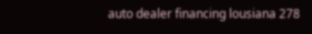auto dealer financing lousiana 278